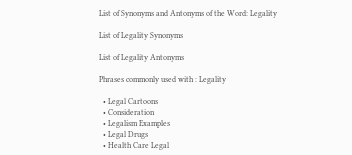List of Synonyms and Antonyms of the Word: Legality

List of Legality Synonyms

List of Legality Antonyms

Phrases commonly used with : Legality

  • Legal Cartoons
  • Consideration
  • Legalism Examples
  • Legal Drugs
  • Health Care Legal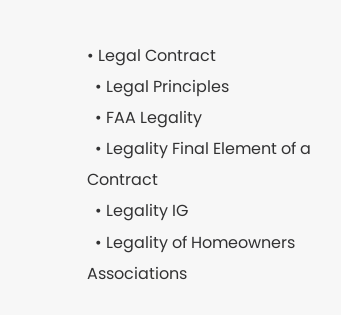• Legal Contract
  • Legal Principles
  • FAA Legality
  • Legality Final Element of a Contract
  • Legality IG
  • Legality of Homeowners Associations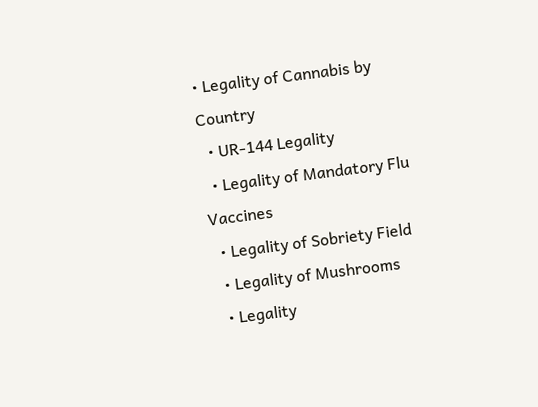• Legality of Cannabis by Country
  • UR-144 Legality
  • Legality of Mandatory Flu Vaccines
  • Legality of Sobriety Field
  • Legality of Mushrooms
  • Legality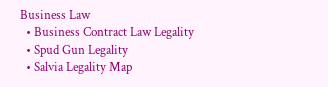Business Law
  • Business Contract Law Legality
  • Spud Gun Legality
  • Salvia Legality Map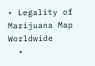• Legality of Marijuana Map Worldwide
  •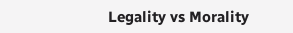Legality vs Morality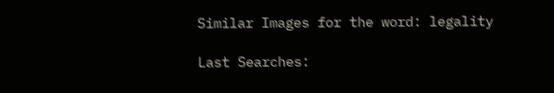Similar Images for the word: legality

Last Searches: